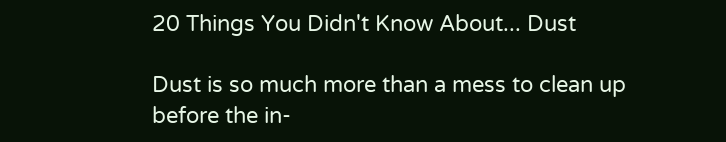20 Things You Didn't Know About... Dust

Dust is so much more than a mess to clean up before the in-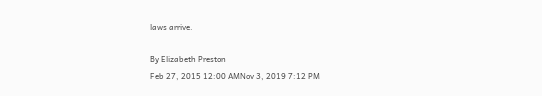laws arrive.

By Elizabeth Preston
Feb 27, 2015 12:00 AMNov 3, 2019 7:12 PM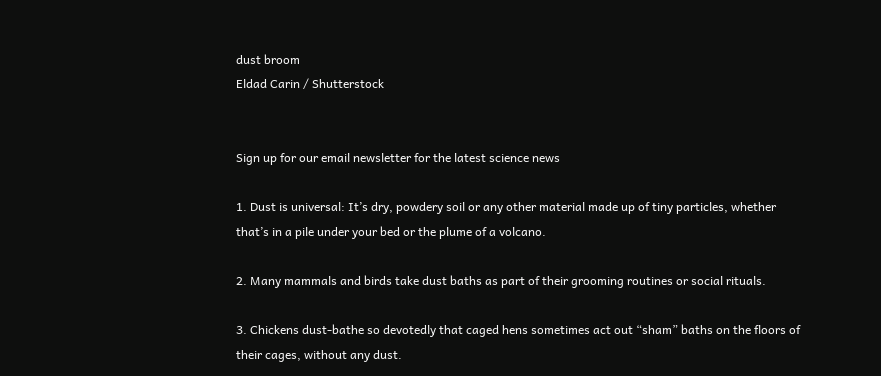dust broom
Eldad Carin / Shutterstock


Sign up for our email newsletter for the latest science news

1. Dust is universal: It’s dry, powdery soil or any other material made up of tiny particles, whether that’s in a pile under your bed or the plume of a volcano.

2. Many mammals and birds take dust baths as part of their grooming routines or social rituals.

3. Chickens dust-bathe so devotedly that caged hens sometimes act out “sham” baths on the floors of their cages, without any dust.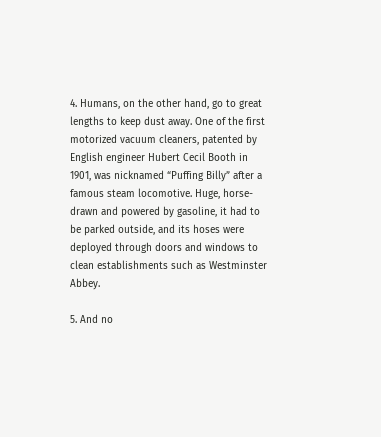4. Humans, on the other hand, go to great lengths to keep dust away. One of the first motorized vacuum cleaners, patented by English engineer Hubert Cecil Booth in 1901, was nicknamed “Puffing Billy” after a famous steam locomotive. Huge, horse-drawn and powered by gasoline, it had to be parked outside, and its hoses were deployed through doors and windows to clean establishments such as Westminster Abbey.

5. And no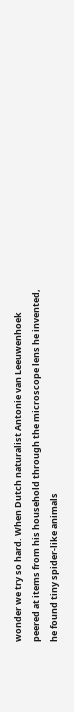wonder we try so hard. When Dutch naturalist Antonie van Leeuwenhoek peered at items from his household through the microscope lens he invented, he found tiny spider-like animals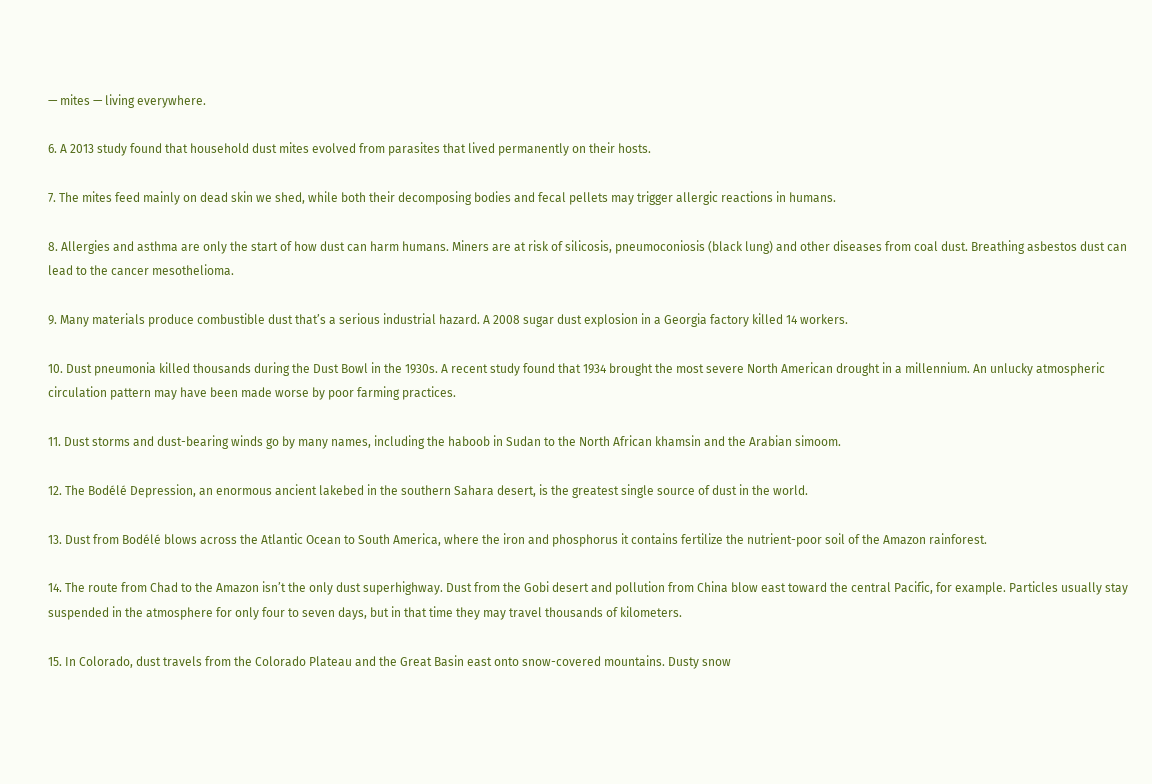— mites — living everywhere.

6. A 2013 study found that household dust mites evolved from parasites that lived permanently on their hosts.

7. The mites feed mainly on dead skin we shed, while both their decomposing bodies and fecal pellets may trigger allergic reactions in humans.

8. Allergies and asthma are only the start of how dust can harm humans. Miners are at risk of silicosis, pneumoconiosis (black lung) and other diseases from coal dust. Breathing asbestos dust can lead to the cancer mesothelioma.

9. Many materials produce combustible dust that’s a serious industrial hazard. A 2008 sugar dust explosion in a Georgia factory killed 14 workers.

10. Dust pneumonia killed thousands during the Dust Bowl in the 1930s. A recent study found that 1934 brought the most severe North American drought in a millennium. An unlucky atmospheric circulation pattern may have been made worse by poor farming practices.

11. Dust storms and dust-bearing winds go by many names, including the haboob in Sudan to the North African khamsin and the Arabian simoom.

12. The Bodélé Depression, an enormous ancient lakebed in the southern Sahara desert, is the greatest single source of dust in the world.

13. Dust from Bodélé blows across the Atlantic Ocean to South America, where the iron and phosphorus it contains fertilize the nutrient-poor soil of the Amazon rainforest.

14. The route from Chad to the Amazon isn’t the only dust superhighway. Dust from the Gobi desert and pollution from China blow east toward the central Pacific, for example. Particles usually stay suspended in the atmosphere for only four to seven days, but in that time they may travel thousands of kilometers.

15. In Colorado, dust travels from the Colorado Plateau and the Great Basin east onto snow-covered mountains. Dusty snow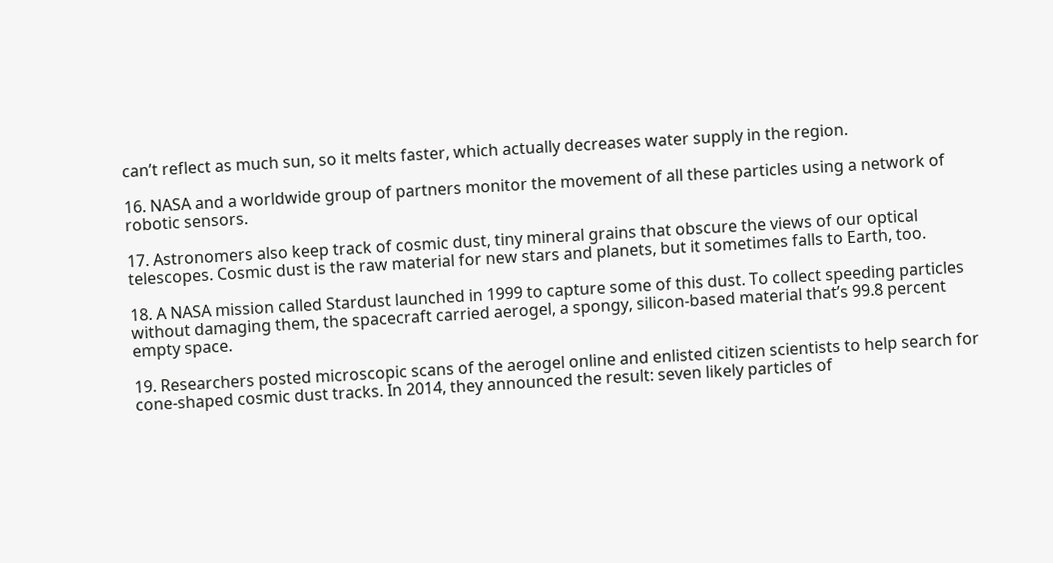can’t reflect as much sun, so it melts faster, which actually decreases water supply in the region.

16. NASA and a worldwide group of partners monitor the movement of all these particles using a network of robotic sensors.

17. Astronomers also keep track of cosmic dust, tiny mineral grains that obscure the views of our optical telescopes. Cosmic dust is the raw material for new stars and planets, but it sometimes falls to Earth, too.

18. A NASA mission called Stardust launched in 1999 to capture some of this dust. To collect speeding particles without damaging them, the spacecraft carried aerogel, a spongy, silicon-based material that’s 99.8 percent empty space.

19. Researchers posted microscopic scans of the aerogel online and enlisted citizen scientists to help search for cone-shaped cosmic dust tracks. In 2014, they announced the result: seven likely particles of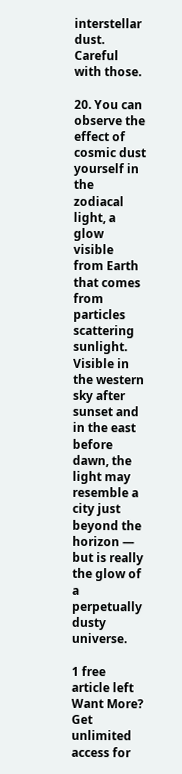interstellar dust. Careful with those.

20. You can observe the effect of cosmic dust yourself in the zodiacal light, a glow visible from Earth that comes from particles scattering sunlight. Visible in the western sky after sunset and in the east before dawn, the light may resemble a city just beyond the horizon — but is really the glow of a perpetually dusty universe.

1 free article left
Want More? Get unlimited access for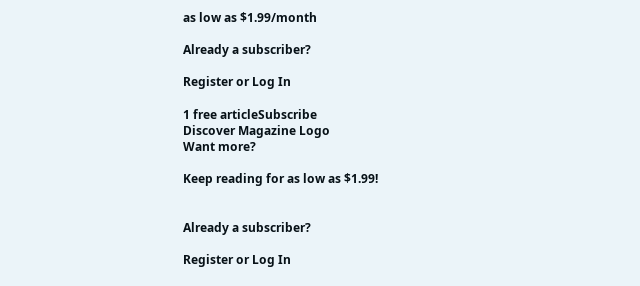as low as $1.99/month

Already a subscriber?

Register or Log In

1 free articleSubscribe
Discover Magazine Logo
Want more?

Keep reading for as low as $1.99!


Already a subscriber?

Register or Log In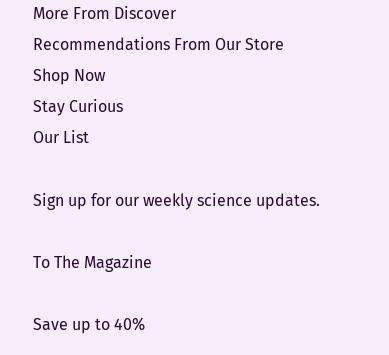More From Discover
Recommendations From Our Store
Shop Now
Stay Curious
Our List

Sign up for our weekly science updates.

To The Magazine

Save up to 40%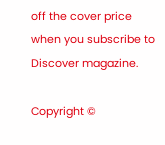off the cover price when you subscribe to Discover magazine.

Copyright ©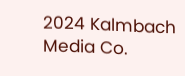2024 Kalmbach Media Co.